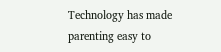Technology has made parenting easy to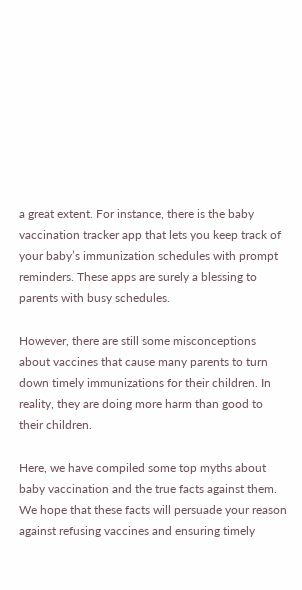a great extent. For instance, there is the baby vaccination tracker app that lets you keep track of your baby’s immunization schedules with prompt reminders. These apps are surely a blessing to parents with busy schedules.

However, there are still some misconceptions about vaccines that cause many parents to turn down timely immunizations for their children. In reality, they are doing more harm than good to their children.

Here, we have compiled some top myths about baby vaccination and the true facts against them. We hope that these facts will persuade your reason against refusing vaccines and ensuring timely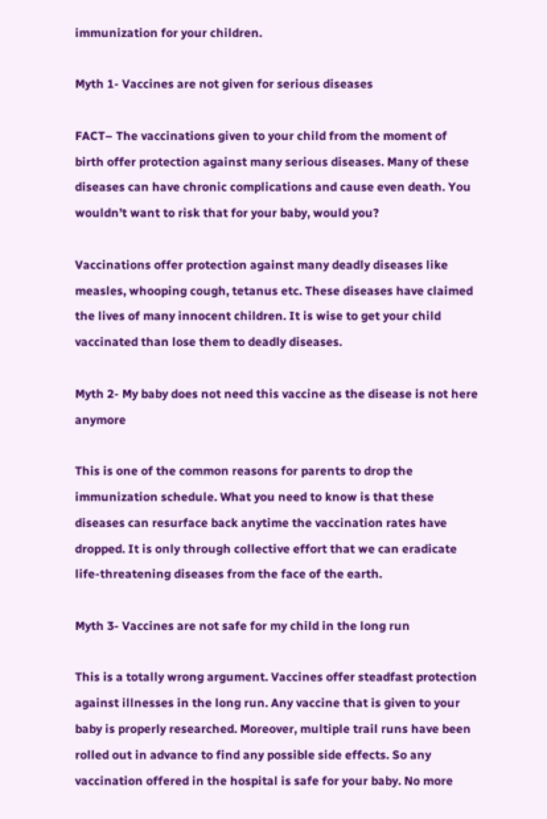immunization for your children.

Myth 1- Vaccines are not given for serious diseases

FACT– The vaccinations given to your child from the moment of birth offer protection against many serious diseases. Many of these diseases can have chronic complications and cause even death. You wouldn’t want to risk that for your baby, would you?

Vaccinations offer protection against many deadly diseases like measles, whooping cough, tetanus etc. These diseases have claimed the lives of many innocent children. It is wise to get your child vaccinated than lose them to deadly diseases.

Myth 2- My baby does not need this vaccine as the disease is not here anymore

This is one of the common reasons for parents to drop the immunization schedule. What you need to know is that these diseases can resurface back anytime the vaccination rates have dropped. It is only through collective effort that we can eradicate life-threatening diseases from the face of the earth.

Myth 3- Vaccines are not safe for my child in the long run

This is a totally wrong argument. Vaccines offer steadfast protection against illnesses in the long run. Any vaccine that is given to your baby is properly researched. Moreover, multiple trail runs have been rolled out in advance to find any possible side effects. So any vaccination offered in the hospital is safe for your baby. No more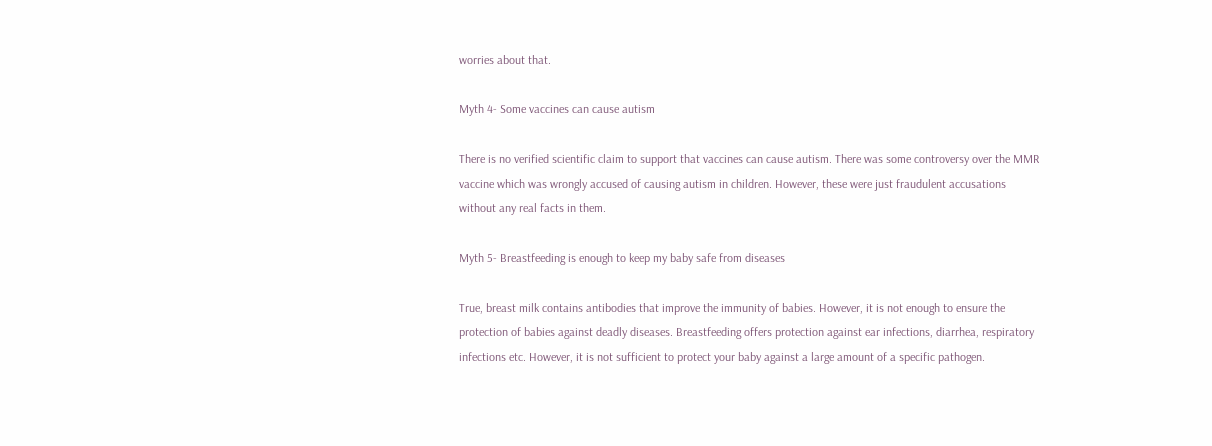worries about that.

Myth 4- Some vaccines can cause autism

There is no verified scientific claim to support that vaccines can cause autism. There was some controversy over the MMR vaccine which was wrongly accused of causing autism in children. However, these were just fraudulent accusations without any real facts in them.

Myth 5- Breastfeeding is enough to keep my baby safe from diseases

True, breast milk contains antibodies that improve the immunity of babies. However, it is not enough to ensure the protection of babies against deadly diseases. Breastfeeding offers protection against ear infections, diarrhea, respiratory infections etc. However, it is not sufficient to protect your baby against a large amount of a specific pathogen.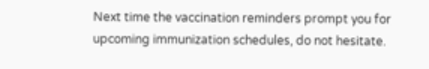Next time the vaccination reminders prompt you for upcoming immunization schedules, do not hesitate.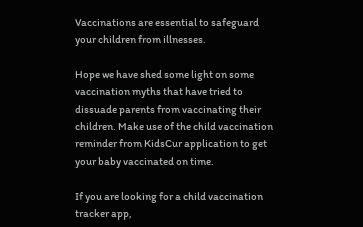Vaccinations are essential to safeguard your children from illnesses.

Hope we have shed some light on some vaccination myths that have tried to dissuade parents from vaccinating their children. Make use of the child vaccination reminder from KidsCur application to get your baby vaccinated on time.

If you are looking for a child vaccination tracker app,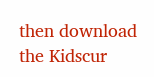then download the Kidscur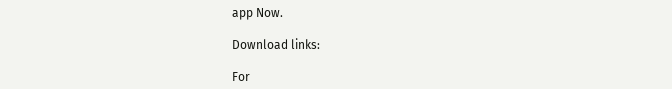app Now.

Download links:

For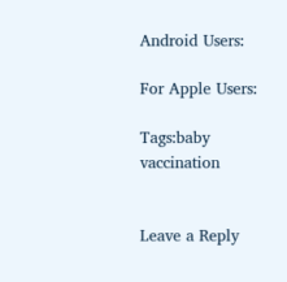Android Users:

For Apple Users:

Tags:baby vaccination


Leave a Reply